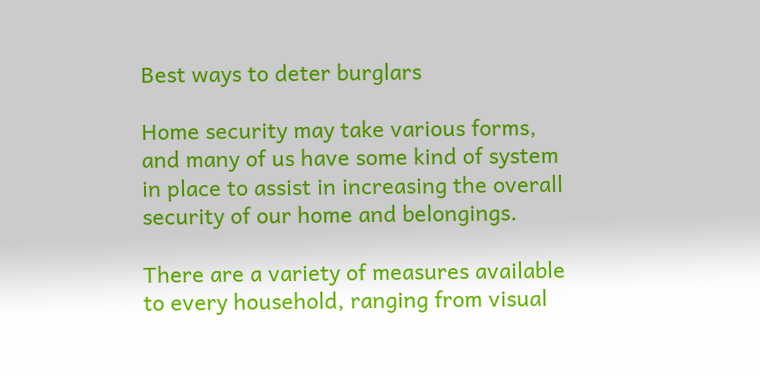Best ways to deter burglars

Home security may take various forms, and many of us have some kind of system in place to assist in increasing the overall security of our home and belongings.

There are a variety of measures available to every household, ranging from visual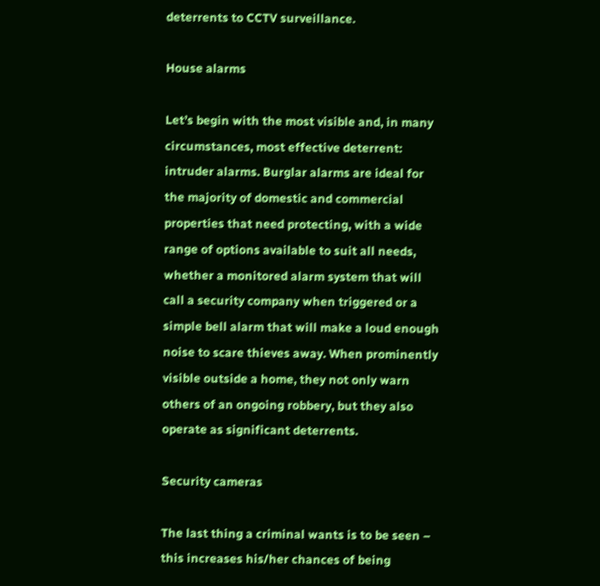deterrents to CCTV surveillance.

House alarms

Let’s begin with the most visible and, in many circumstances, most effective deterrent: intruder alarms. Burglar alarms are ideal for the majority of domestic and commercial properties that need protecting, with a wide range of options available to suit all needs, whether a monitored alarm system that will call a security company when triggered or a simple bell alarm that will make a loud enough noise to scare thieves away. When prominently visible outside a home, they not only warn others of an ongoing robbery, but they also operate as significant deterrents.

Security cameras

The last thing a criminal wants is to be seen – this increases his/her chances of being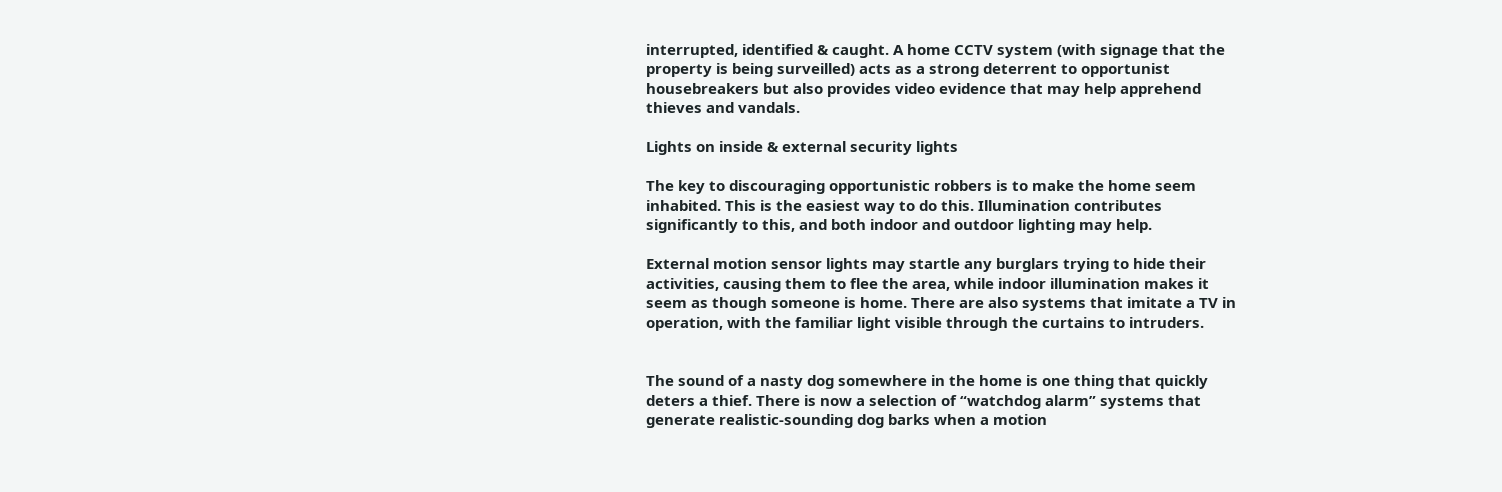interrupted, identified & caught. A home CCTV system (with signage that the property is being surveilled) acts as a strong deterrent to opportunist housebreakers but also provides video evidence that may help apprehend thieves and vandals.

Lights on inside & external security lights

The key to discouraging opportunistic robbers is to make the home seem inhabited. This is the easiest way to do this. Illumination contributes significantly to this, and both indoor and outdoor lighting may help.

External motion sensor lights may startle any burglars trying to hide their activities, causing them to flee the area, while indoor illumination makes it seem as though someone is home. There are also systems that imitate a TV in operation, with the familiar light visible through the curtains to intruders.


The sound of a nasty dog somewhere in the home is one thing that quickly deters a thief. There is now a selection of “watchdog alarm” systems that generate realistic-sounding dog barks when a motion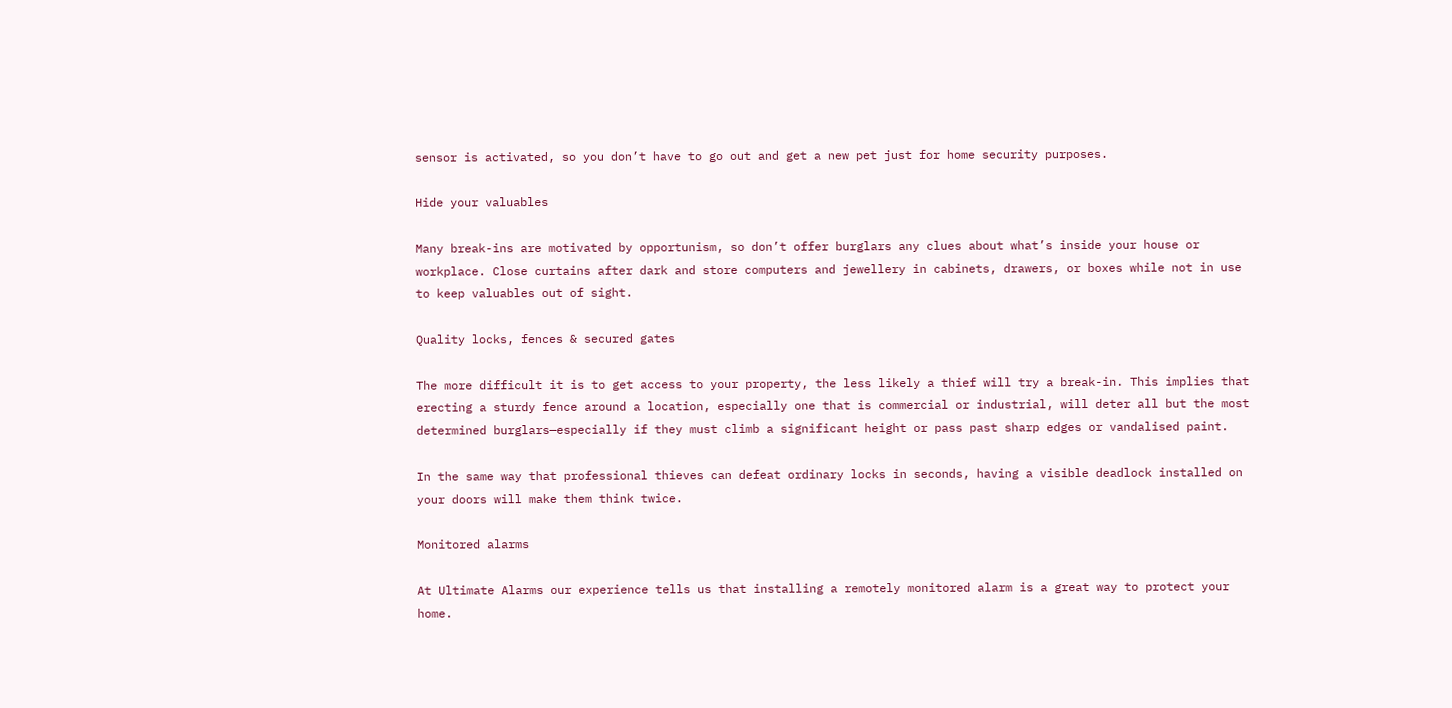sensor is activated, so you don’t have to go out and get a new pet just for home security purposes.

Hide your valuables

Many break-ins are motivated by opportunism, so don’t offer burglars any clues about what’s inside your house or workplace. Close curtains after dark and store computers and jewellery in cabinets, drawers, or boxes while not in use to keep valuables out of sight.

Quality locks, fences & secured gates

The more difficult it is to get access to your property, the less likely a thief will try a break-in. This implies that erecting a sturdy fence around a location, especially one that is commercial or industrial, will deter all but the most determined burglars—especially if they must climb a significant height or pass past sharp edges or vandalised paint.

In the same way that professional thieves can defeat ordinary locks in seconds, having a visible deadlock installed on your doors will make them think twice.

Monitored alarms

At Ultimate Alarms our experience tells us that installing a remotely monitored alarm is a great way to protect your home.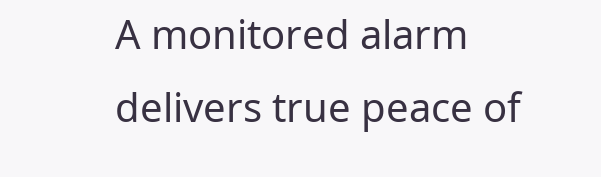A monitored alarm delivers true peace of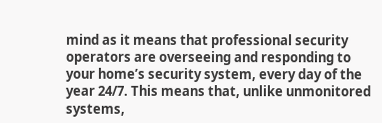mind as it means that professional security operators are overseeing and responding to your home’s security system, every day of the year 24/7. This means that, unlike unmonitored systems,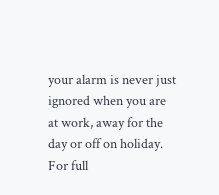your alarm is never just ignored when you are at work, away for the day or off on holiday. For full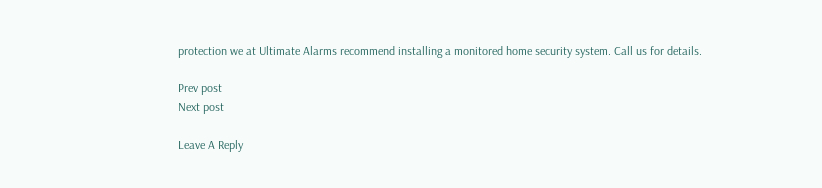protection we at Ultimate Alarms recommend installing a monitored home security system. Call us for details.

Prev post
Next post

Leave A Reply